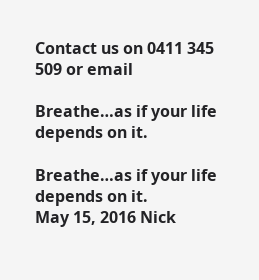Contact us on 0411 345 509 or email

Breathe…as if your life depends on it.

Breathe…as if your life depends on it.
May 15, 2016 Nick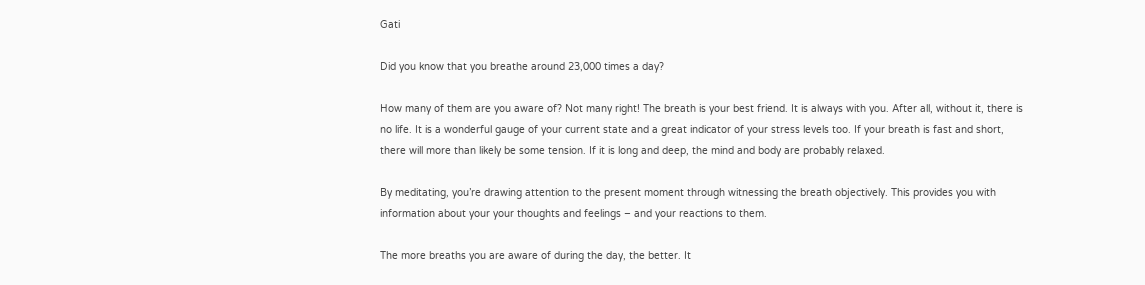Gati

Did you know that you breathe around 23,000 times a day?

How many of them are you aware of? Not many right! The breath is your best friend. It is always with you. After all, without it, there is no life. It is a wonderful gauge of your current state and a great indicator of your stress levels too. If your breath is fast and short, there will more than likely be some tension. If it is long and deep, the mind and body are probably relaxed.

By meditating, you’re drawing attention to the present moment through witnessing the breath objectively. This provides you with information about your your thoughts and feelings – and your reactions to them.

The more breaths you are aware of during the day, the better. It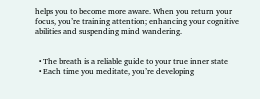helps you to become more aware. When you return your focus, you’re training attention; enhancing your cognitive abilities and suspending mind wandering.


  • The breath is a reliable guide to your true inner state
  • Each time you meditate, you’re developing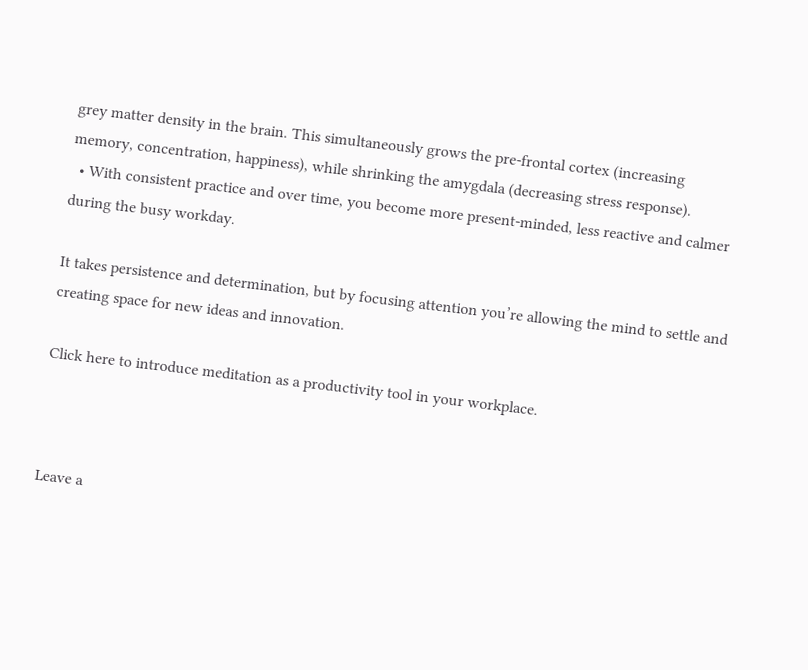grey matter density in the brain. This simultaneously grows the pre-frontal cortex (increasing memory, concentration, happiness), while shrinking the amygdala (decreasing stress response).
  • With consistent practice and over time, you become more present-minded, less reactive and calmer during the busy workday.

It takes persistence and determination, but by focusing attention you’re allowing the mind to settle and creating space for new ideas and innovation.

Click here to introduce meditation as a productivity tool in your workplace.



Leave a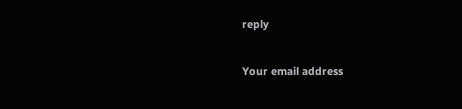reply

Your email address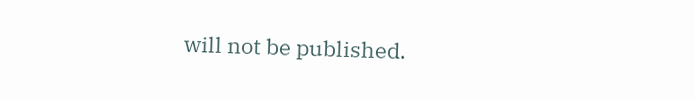will not be published.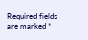Required fields are marked *